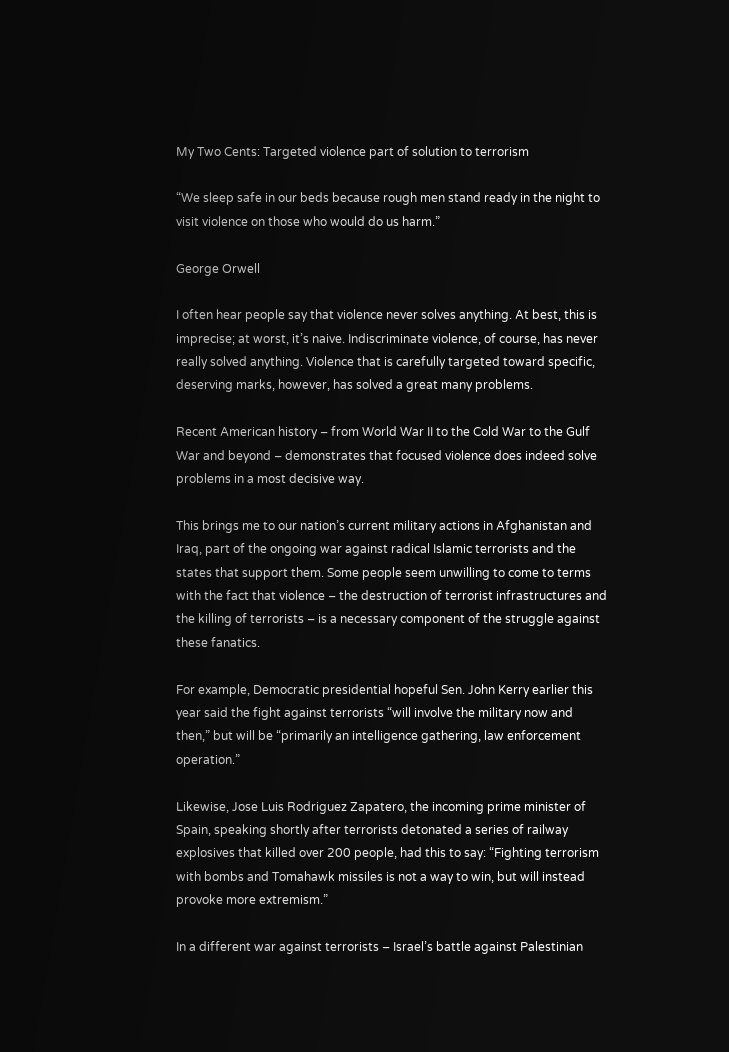My Two Cents: Targeted violence part of solution to terrorism

“We sleep safe in our beds because rough men stand ready in the night to visit violence on those who would do us harm.”

George Orwell

I often hear people say that violence never solves anything. At best, this is imprecise; at worst, it’s naive. Indiscriminate violence, of course, has never really solved anything. Violence that is carefully targeted toward specific, deserving marks, however, has solved a great many problems.

Recent American history – from World War II to the Cold War to the Gulf War and beyond – demonstrates that focused violence does indeed solve problems in a most decisive way.

This brings me to our nation’s current military actions in Afghanistan and Iraq, part of the ongoing war against radical Islamic terrorists and the states that support them. Some people seem unwilling to come to terms with the fact that violence – the destruction of terrorist infrastructures and the killing of terrorists – is a necessary component of the struggle against these fanatics.

For example, Democratic presidential hopeful Sen. John Kerry earlier this year said the fight against terrorists “will involve the military now and then,” but will be “primarily an intelligence gathering, law enforcement operation.”

Likewise, Jose Luis Rodriguez Zapatero, the incoming prime minister of Spain, speaking shortly after terrorists detonated a series of railway explosives that killed over 200 people, had this to say: “Fighting terrorism with bombs and Tomahawk missiles is not a way to win, but will instead provoke more extremism.”

In a different war against terrorists – Israel’s battle against Palestinian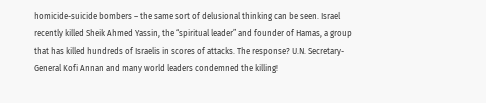homicide-suicide bombers – the same sort of delusional thinking can be seen. Israel recently killed Sheik Ahmed Yassin, the “spiritual leader” and founder of Hamas, a group that has killed hundreds of Israelis in scores of attacks. The response? U.N. Secretary-General Kofi Annan and many world leaders condemned the killing!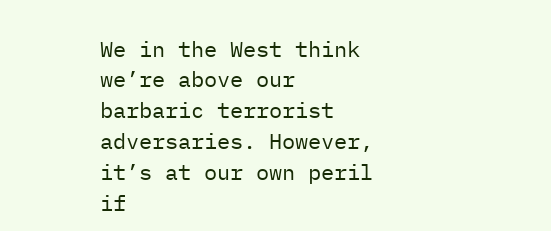We in the West think we’re above our barbaric terrorist adversaries. However, it’s at our own peril if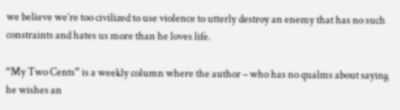we believe we’re too civilized to use violence to utterly destroy an enemy that has no such constraints and hates us more than he loves life.

“My Two Cents” is a weekly column where the author – who has no qualms about saying he wishes an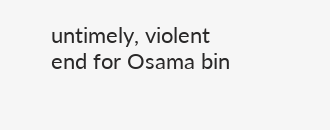untimely, violent end for Osama bin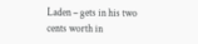Laden – gets in his two cents worth in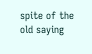spite of the old saying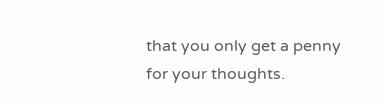that you only get a penny for your thoughts.